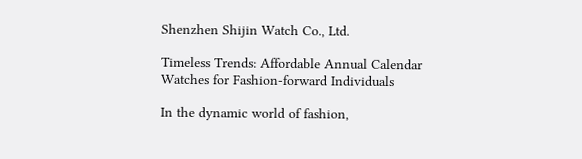Shenzhen Shijin Watch Co., Ltd.

Timeless Trends: Affordable Annual Calendar Watches for Fashion-forward Individuals

In the dynamic world of fashion,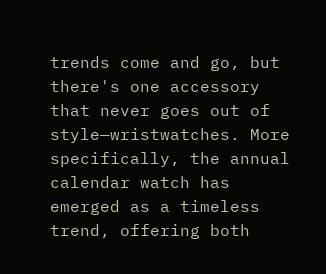trends come and go, but there's one accessory that never goes out of style—wristwatches. More specifically, the annual calendar watch has emerged as a timeless trend, offering both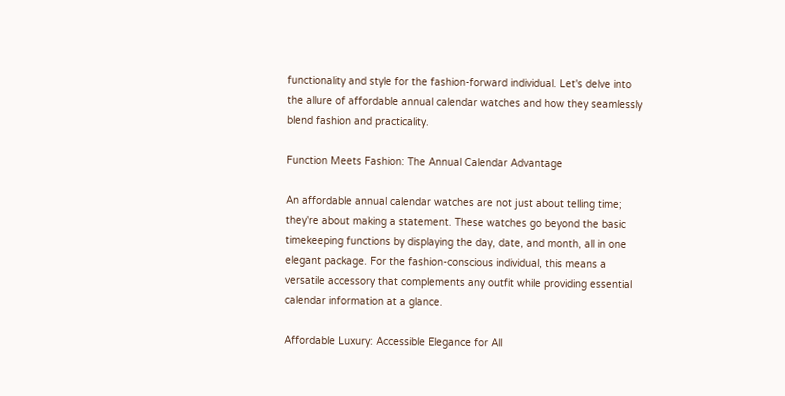functionality and style for the fashion-forward individual. Let's delve into the allure of affordable annual calendar watches and how they seamlessly blend fashion and practicality.

Function Meets Fashion: The Annual Calendar Advantage

An affordable annual calendar watches are not just about telling time; they're about making a statement. These watches go beyond the basic timekeeping functions by displaying the day, date, and month, all in one elegant package. For the fashion-conscious individual, this means a versatile accessory that complements any outfit while providing essential calendar information at a glance.

Affordable Luxury: Accessible Elegance for All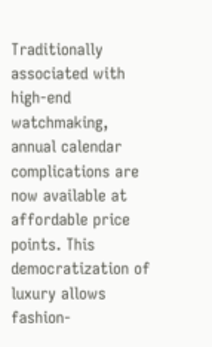Traditionally associated with high-end watchmaking, annual calendar complications are now available at affordable price points. This democratization of luxury allows fashion-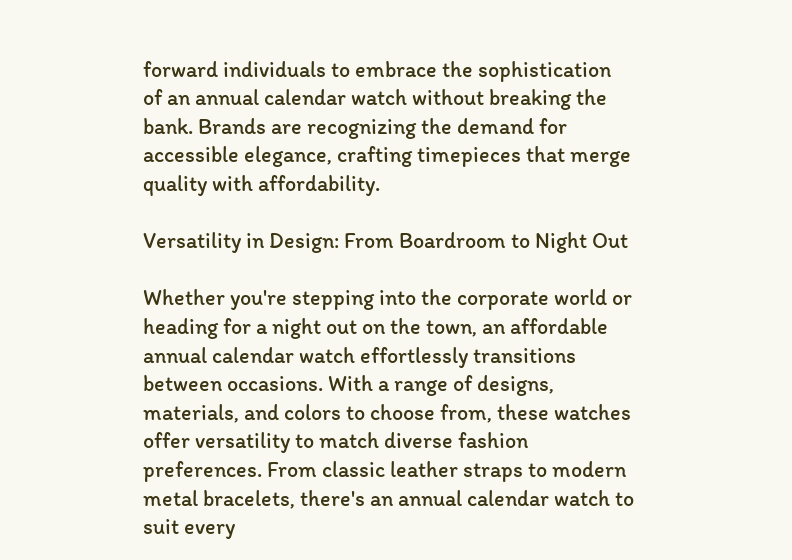forward individuals to embrace the sophistication of an annual calendar watch without breaking the bank. Brands are recognizing the demand for accessible elegance, crafting timepieces that merge quality with affordability.

Versatility in Design: From Boardroom to Night Out

Whether you're stepping into the corporate world or heading for a night out on the town, an affordable annual calendar watch effortlessly transitions between occasions. With a range of designs, materials, and colors to choose from, these watches offer versatility to match diverse fashion preferences. From classic leather straps to modern metal bracelets, there's an annual calendar watch to suit every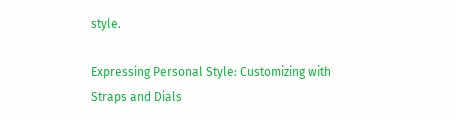style.

Expressing Personal Style: Customizing with Straps and Dials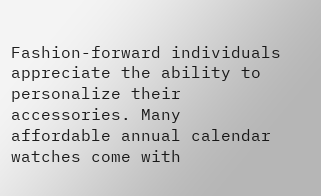Fashion-forward individuals appreciate the ability to personalize their accessories. Many affordable annual calendar watches come with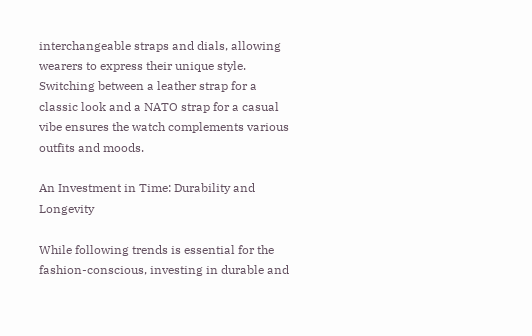interchangeable straps and dials, allowing wearers to express their unique style. Switching between a leather strap for a classic look and a NATO strap for a casual vibe ensures the watch complements various outfits and moods.

An Investment in Time: Durability and Longevity

While following trends is essential for the fashion-conscious, investing in durable and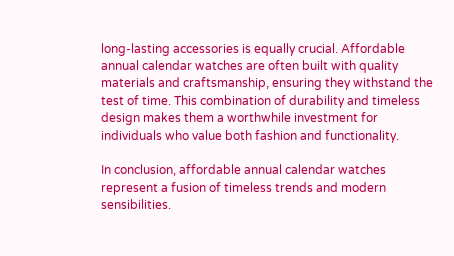long-lasting accessories is equally crucial. Affordable annual calendar watches are often built with quality materials and craftsmanship, ensuring they withstand the test of time. This combination of durability and timeless design makes them a worthwhile investment for individuals who value both fashion and functionality.

In conclusion, affordable annual calendar watches represent a fusion of timeless trends and modern sensibilities.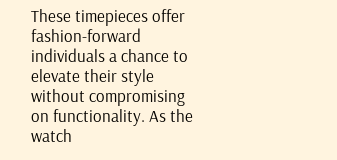These timepieces offer fashion-forward individuals a chance to elevate their style without compromising on functionality. As the watch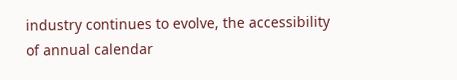industry continues to evolve, the accessibility of annual calendar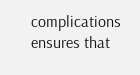complications ensures that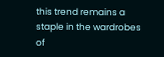this trend remains a staple in the wardrobes of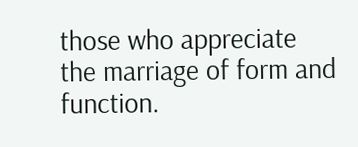those who appreciate the marriage of form and function.